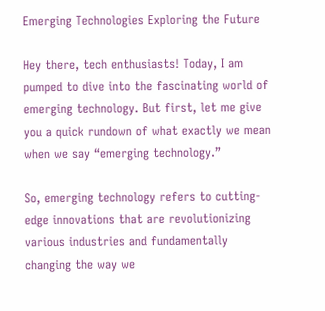Emerging Technologies Exploring the Future

Hey there, tech enthusiasts! Today, I am pumped to dive into the fascinating world of emerging technology. But first, let me give you a quick rundown of what exactly we mean when we say “emerging technology.”

So, emerging technology refers to cutting-edge innovations that are revolutionizing various industries and fundamentally changing the way we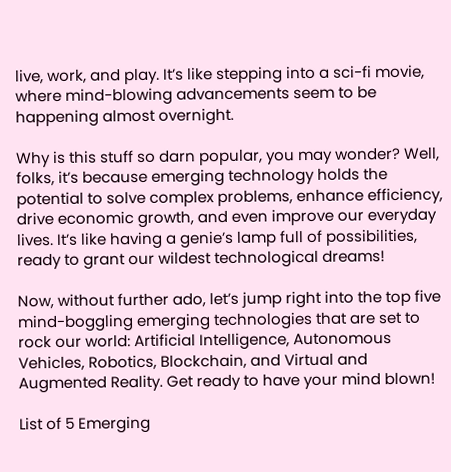live, work, and play. It’s like stepping into a sci-fi movie, where mind-blowing advancements seem to be happening almost overnight.

Why is this stuff so darn popular, you may wonder? Well, folks, it’s because emerging technology holds the potential to solve complex problems, enhance efficiency, drive economic growth, and even improve our everyday lives. It’s like having a genie’s lamp full of possibilities, ready to grant our wildest technological dreams!

Now, without further ado, let’s jump right into the top five mind-boggling emerging technologies that are set to rock our world: Artificial Intelligence, Autonomous Vehicles, Robotics, Blockchain, and Virtual and Augmented Reality. Get ready to have your mind blown!

List of 5 Emerging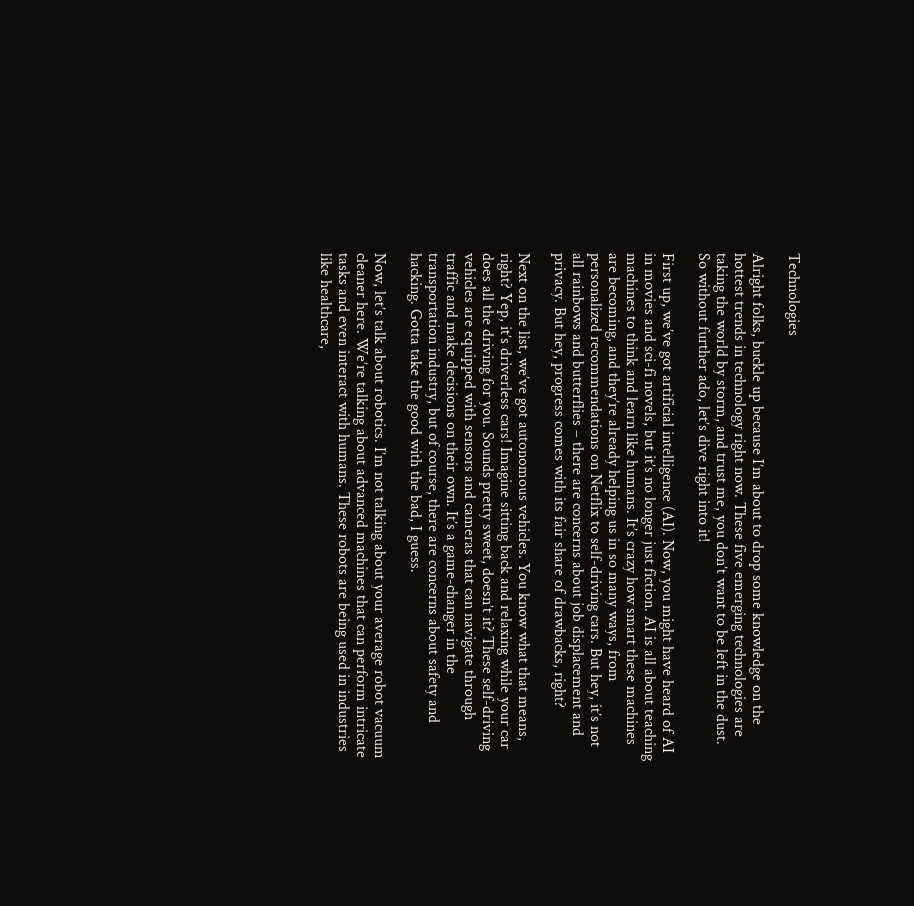Technologies

Alright folks, buckle up because I’m about to drop some knowledge on the hottest trends in technology right now. These five emerging technologies are taking the world by storm, and trust me, you don’t want to be left in the dust. So without further ado, let’s dive right into it!

First up, we’ve got artificial intelligence (AI). Now, you might have heard of AI in movies and sci-fi novels, but it’s no longer just fiction. AI is all about teaching machines to think and learn like humans. It’s crazy how smart these machines are becoming, and they’re already helping us in so many ways, from personalized recommendations on Netflix to self-driving cars. But hey, it’s not all rainbows and butterflies – there are concerns about job displacement and privacy. But hey, progress comes with its fair share of drawbacks, right?

Next on the list, we’ve got autonomous vehicles. You know what that means, right? Yep, it’s driverless cars! Imagine sitting back and relaxing while your car does all the driving for you. Sounds pretty sweet, doesn’t it? These self-driving vehicles are equipped with sensors and cameras that can navigate through traffic and make decisions on their own. It’s a game-changer in the transportation industry, but of course, there are concerns about safety and hacking. Gotta take the good with the bad, I guess.

Now, let’s talk about robotics. I’m not talking about your average robot vacuum cleaner here. We’re talking about advanced machines that can perform intricate tasks and even interact with humans. These robots are being used in industries like healthcare,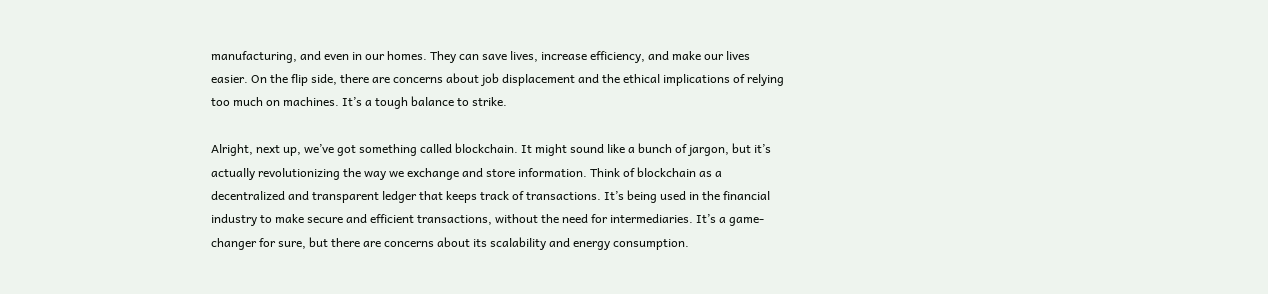manufacturing, and even in our homes. They can save lives, increase efficiency, and make our lives easier. On the flip side, there are concerns about job displacement and the ethical implications of relying too much on machines. It’s a tough balance to strike.

Alright, next up, we’ve got something called blockchain. It might sound like a bunch of jargon, but it’s actually revolutionizing the way we exchange and store information. Think of blockchain as a decentralized and transparent ledger that keeps track of transactions. It’s being used in the financial industry to make secure and efficient transactions, without the need for intermediaries. It’s a game-changer for sure, but there are concerns about its scalability and energy consumption.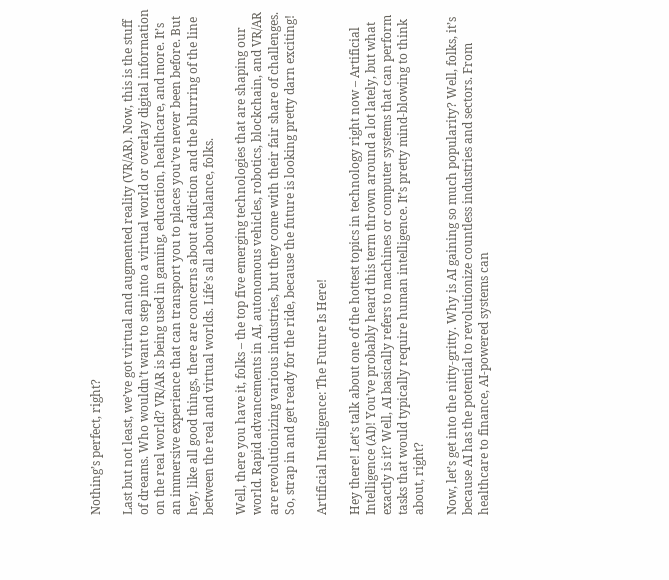Nothing’s perfect, right?

Last but not least, we’ve got virtual and augmented reality (VR/AR). Now, this is the stuff of dreams. Who wouldn’t want to step into a virtual world or overlay digital information on the real world? VR/AR is being used in gaming, education, healthcare, and more. It’s an immersive experience that can transport you to places you’ve never been before. But hey, like all good things, there are concerns about addiction and the blurring of the line between the real and virtual worlds. Life’s all about balance, folks.

Well, there you have it, folks – the top five emerging technologies that are shaping our world. Rapid advancements in AI, autonomous vehicles, robotics, blockchain, and VR/AR are revolutionizing various industries, but they come with their fair share of challenges. So, strap in and get ready for the ride, because the future is looking pretty darn exciting!

Artificial Intelligence: The Future Is Here!

Hey there! Let’s talk about one of the hottest topics in technology right now – Artificial Intelligence (AI)! You’ve probably heard this term thrown around a lot lately, but what exactly is it? Well, AI basically refers to machines or computer systems that can perform tasks that would typically require human intelligence. It’s pretty mind-blowing to think about, right?

Now, let’s get into the nitty-gritty. Why is AI gaining so much popularity? Well, folks, it’s because AI has the potential to revolutionize countless industries and sectors. From healthcare to finance, AI-powered systems can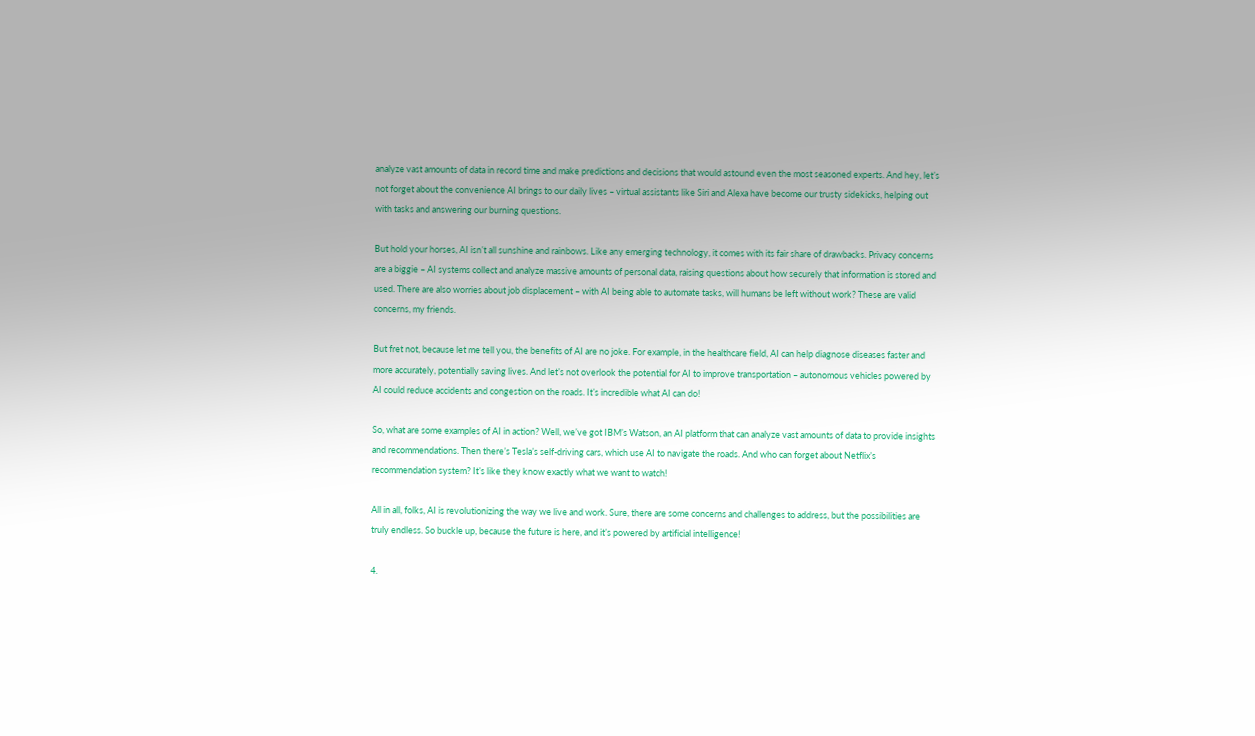analyze vast amounts of data in record time and make predictions and decisions that would astound even the most seasoned experts. And hey, let’s not forget about the convenience AI brings to our daily lives – virtual assistants like Siri and Alexa have become our trusty sidekicks, helping out with tasks and answering our burning questions.

But hold your horses, AI isn’t all sunshine and rainbows. Like any emerging technology, it comes with its fair share of drawbacks. Privacy concerns are a biggie – AI systems collect and analyze massive amounts of personal data, raising questions about how securely that information is stored and used. There are also worries about job displacement – with AI being able to automate tasks, will humans be left without work? These are valid concerns, my friends.

But fret not, because let me tell you, the benefits of AI are no joke. For example, in the healthcare field, AI can help diagnose diseases faster and more accurately, potentially saving lives. And let’s not overlook the potential for AI to improve transportation – autonomous vehicles powered by AI could reduce accidents and congestion on the roads. It’s incredible what AI can do!

So, what are some examples of AI in action? Well, we’ve got IBM’s Watson, an AI platform that can analyze vast amounts of data to provide insights and recommendations. Then there’s Tesla’s self-driving cars, which use AI to navigate the roads. And who can forget about Netflix’s recommendation system? It’s like they know exactly what we want to watch!

All in all, folks, AI is revolutionizing the way we live and work. Sure, there are some concerns and challenges to address, but the possibilities are truly endless. So buckle up, because the future is here, and it’s powered by artificial intelligence!

4.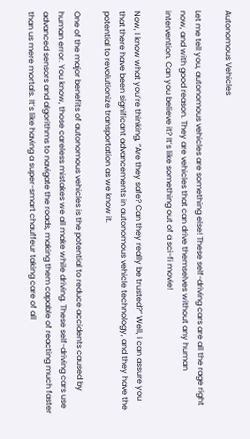Autonomous Vehicles

Let me tell you, autonomous vehicles are something else! These self-driving cars are all the rage right now, and with good reason. They are vehicles that can drive themselves without any human intervention. Can you believe it? It’s like something out of a sci-fi movie!

Now, I know what you’re thinking, “Are they safe? Can they really be trusted?” Well, I can assure you that there have been significant advancements in autonomous vehicle technology, and they have the potential to revolutionize transportation as we know it.

One of the major benefits of autonomous vehicles is the potential to reduce accidents caused by human error. You know, those careless mistakes we all make while driving. These self-driving cars use advanced sensors and algorithms to navigate the roads, making them capable of reacting much faster than us mere mortals. It’s like having a super-smart chauffeur taking care of all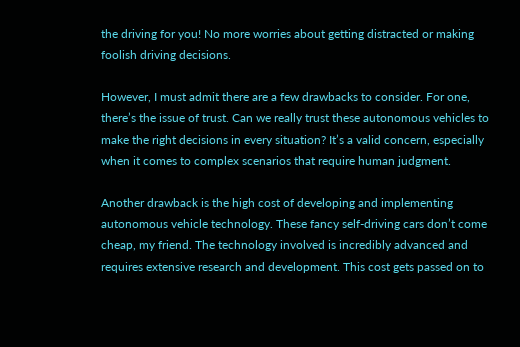the driving for you! No more worries about getting distracted or making foolish driving decisions.

However, I must admit there are a few drawbacks to consider. For one, there’s the issue of trust. Can we really trust these autonomous vehicles to make the right decisions in every situation? It’s a valid concern, especially when it comes to complex scenarios that require human judgment.

Another drawback is the high cost of developing and implementing autonomous vehicle technology. These fancy self-driving cars don’t come cheap, my friend. The technology involved is incredibly advanced and requires extensive research and development. This cost gets passed on to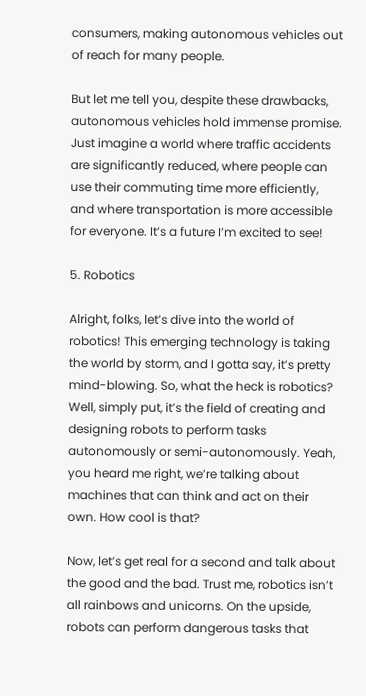consumers, making autonomous vehicles out of reach for many people.

But let me tell you, despite these drawbacks, autonomous vehicles hold immense promise. Just imagine a world where traffic accidents are significantly reduced, where people can use their commuting time more efficiently, and where transportation is more accessible for everyone. It’s a future I’m excited to see!

5. Robotics

Alright, folks, let’s dive into the world of robotics! This emerging technology is taking the world by storm, and I gotta say, it’s pretty mind-blowing. So, what the heck is robotics? Well, simply put, it’s the field of creating and designing robots to perform tasks autonomously or semi-autonomously. Yeah, you heard me right, we’re talking about machines that can think and act on their own. How cool is that?

Now, let’s get real for a second and talk about the good and the bad. Trust me, robotics isn’t all rainbows and unicorns. On the upside, robots can perform dangerous tasks that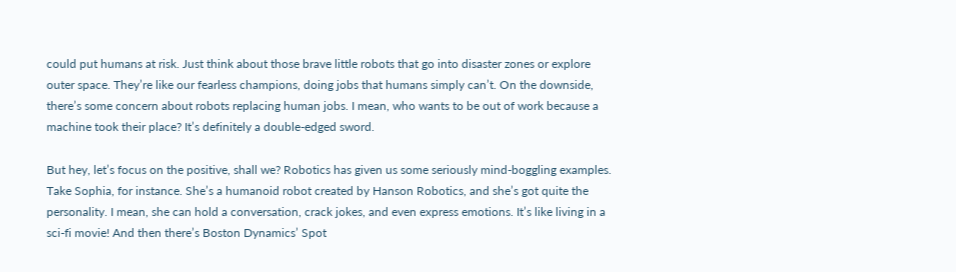could put humans at risk. Just think about those brave little robots that go into disaster zones or explore outer space. They’re like our fearless champions, doing jobs that humans simply can’t. On the downside, there’s some concern about robots replacing human jobs. I mean, who wants to be out of work because a machine took their place? It’s definitely a double-edged sword.

But hey, let’s focus on the positive, shall we? Robotics has given us some seriously mind-boggling examples. Take Sophia, for instance. She’s a humanoid robot created by Hanson Robotics, and she’s got quite the personality. I mean, she can hold a conversation, crack jokes, and even express emotions. It’s like living in a sci-fi movie! And then there’s Boston Dynamics’ Spot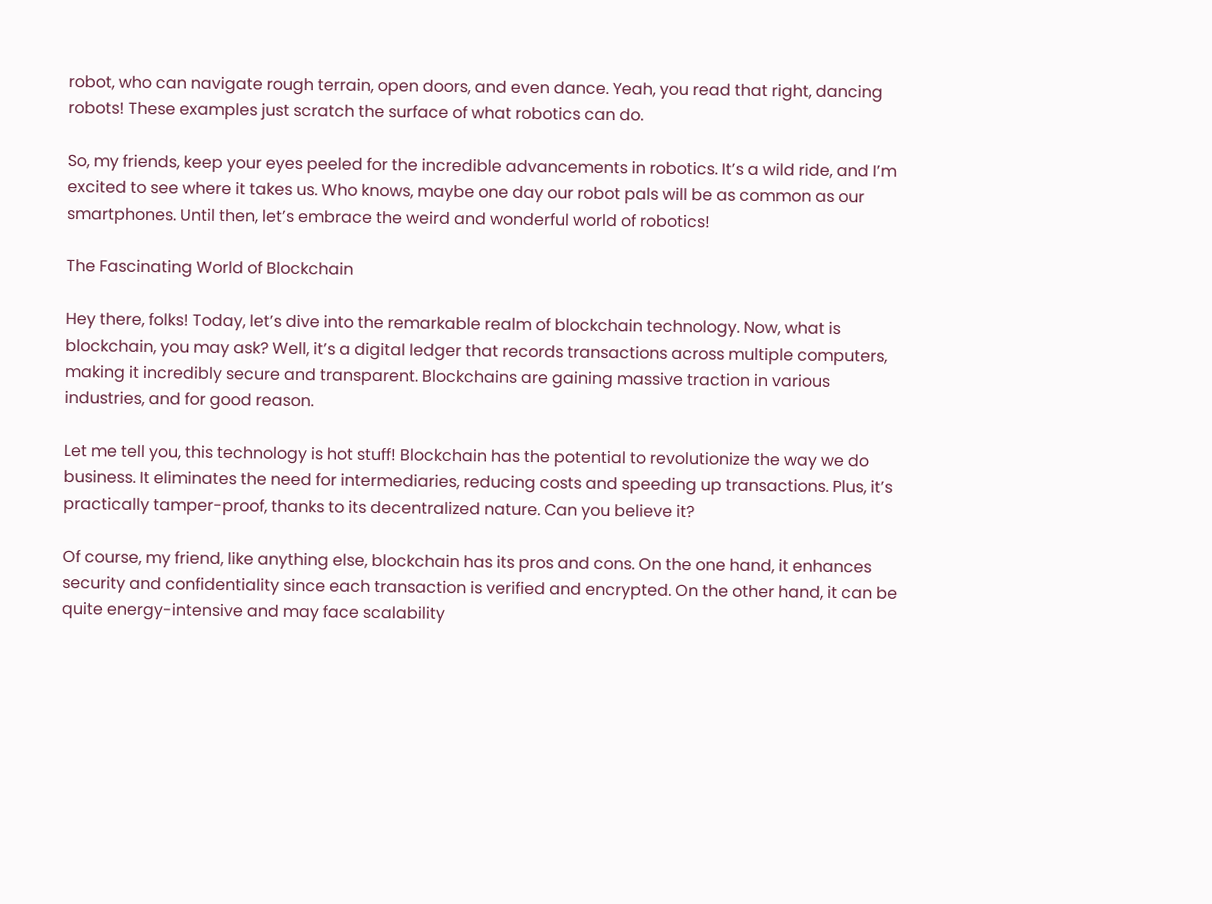robot, who can navigate rough terrain, open doors, and even dance. Yeah, you read that right, dancing robots! These examples just scratch the surface of what robotics can do.

So, my friends, keep your eyes peeled for the incredible advancements in robotics. It’s a wild ride, and I’m excited to see where it takes us. Who knows, maybe one day our robot pals will be as common as our smartphones. Until then, let’s embrace the weird and wonderful world of robotics!

The Fascinating World of Blockchain

Hey there, folks! Today, let’s dive into the remarkable realm of blockchain technology. Now, what is blockchain, you may ask? Well, it’s a digital ledger that records transactions across multiple computers, making it incredibly secure and transparent. Blockchains are gaining massive traction in various industries, and for good reason.

Let me tell you, this technology is hot stuff! Blockchain has the potential to revolutionize the way we do business. It eliminates the need for intermediaries, reducing costs and speeding up transactions. Plus, it’s practically tamper-proof, thanks to its decentralized nature. Can you believe it?

Of course, my friend, like anything else, blockchain has its pros and cons. On the one hand, it enhances security and confidentiality since each transaction is verified and encrypted. On the other hand, it can be quite energy-intensive and may face scalability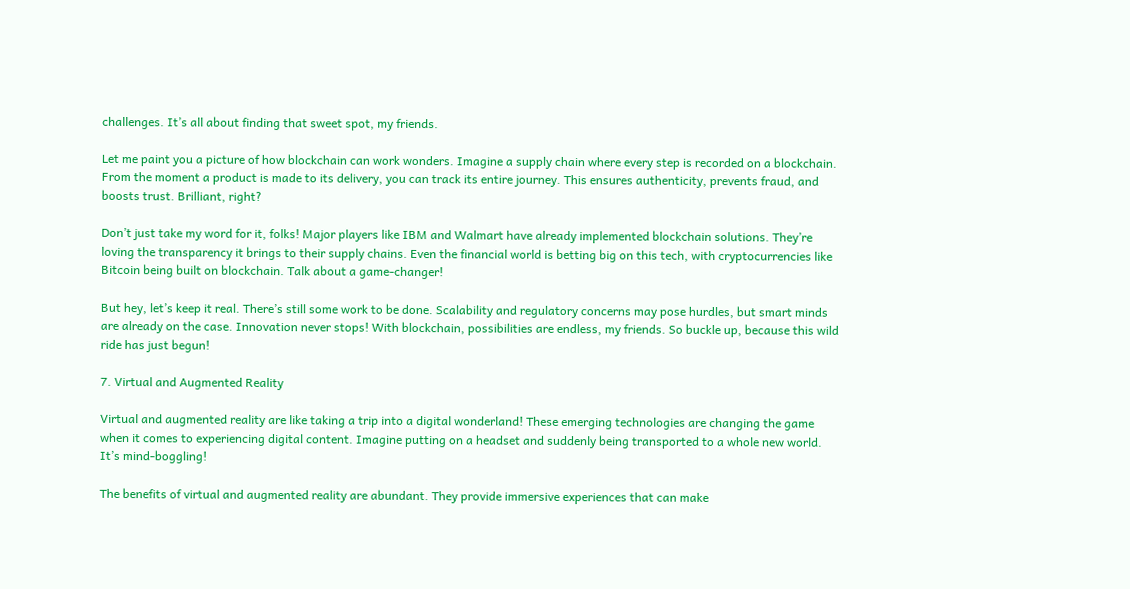challenges. It’s all about finding that sweet spot, my friends.

Let me paint you a picture of how blockchain can work wonders. Imagine a supply chain where every step is recorded on a blockchain. From the moment a product is made to its delivery, you can track its entire journey. This ensures authenticity, prevents fraud, and boosts trust. Brilliant, right?

Don’t just take my word for it, folks! Major players like IBM and Walmart have already implemented blockchain solutions. They’re loving the transparency it brings to their supply chains. Even the financial world is betting big on this tech, with cryptocurrencies like Bitcoin being built on blockchain. Talk about a game-changer!

But hey, let’s keep it real. There’s still some work to be done. Scalability and regulatory concerns may pose hurdles, but smart minds are already on the case. Innovation never stops! With blockchain, possibilities are endless, my friends. So buckle up, because this wild ride has just begun!

7. Virtual and Augmented Reality

Virtual and augmented reality are like taking a trip into a digital wonderland! These emerging technologies are changing the game when it comes to experiencing digital content. Imagine putting on a headset and suddenly being transported to a whole new world. It’s mind-boggling!

The benefits of virtual and augmented reality are abundant. They provide immersive experiences that can make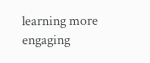learning more engaging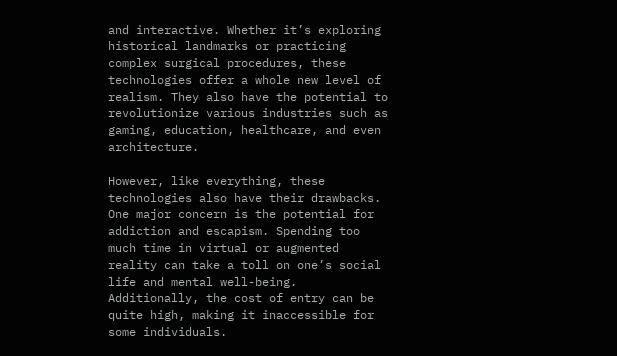and interactive. Whether it’s exploring historical landmarks or practicing complex surgical procedures, these technologies offer a whole new level of realism. They also have the potential to revolutionize various industries such as gaming, education, healthcare, and even architecture.

However, like everything, these technologies also have their drawbacks. One major concern is the potential for addiction and escapism. Spending too much time in virtual or augmented reality can take a toll on one’s social life and mental well-being. Additionally, the cost of entry can be quite high, making it inaccessible for some individuals.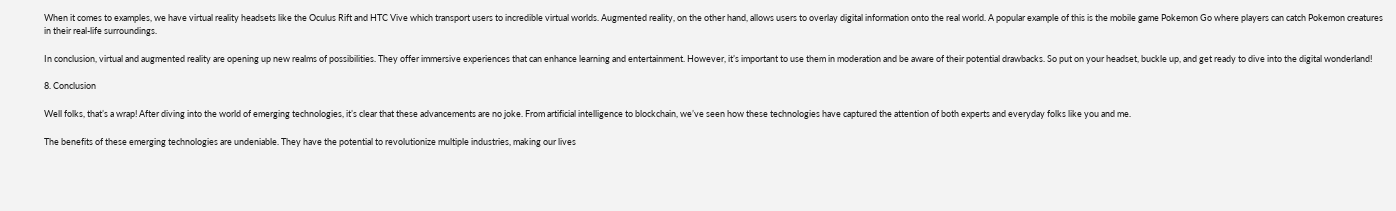When it comes to examples, we have virtual reality headsets like the Oculus Rift and HTC Vive which transport users to incredible virtual worlds. Augmented reality, on the other hand, allows users to overlay digital information onto the real world. A popular example of this is the mobile game Pokemon Go where players can catch Pokemon creatures in their real-life surroundings.

In conclusion, virtual and augmented reality are opening up new realms of possibilities. They offer immersive experiences that can enhance learning and entertainment. However, it’s important to use them in moderation and be aware of their potential drawbacks. So put on your headset, buckle up, and get ready to dive into the digital wonderland!

8. Conclusion

Well folks, that’s a wrap! After diving into the world of emerging technologies, it’s clear that these advancements are no joke. From artificial intelligence to blockchain, we’ve seen how these technologies have captured the attention of both experts and everyday folks like you and me.

The benefits of these emerging technologies are undeniable. They have the potential to revolutionize multiple industries, making our lives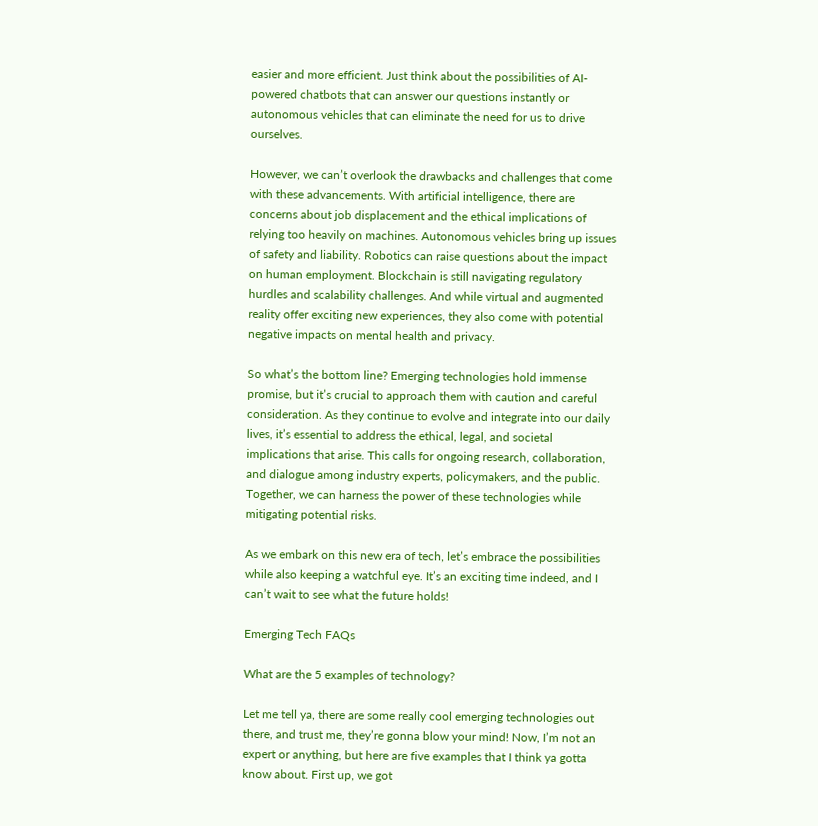easier and more efficient. Just think about the possibilities of AI-powered chatbots that can answer our questions instantly or autonomous vehicles that can eliminate the need for us to drive ourselves.

However, we can’t overlook the drawbacks and challenges that come with these advancements. With artificial intelligence, there are concerns about job displacement and the ethical implications of relying too heavily on machines. Autonomous vehicles bring up issues of safety and liability. Robotics can raise questions about the impact on human employment. Blockchain is still navigating regulatory hurdles and scalability challenges. And while virtual and augmented reality offer exciting new experiences, they also come with potential negative impacts on mental health and privacy.

So what’s the bottom line? Emerging technologies hold immense promise, but it’s crucial to approach them with caution and careful consideration. As they continue to evolve and integrate into our daily lives, it’s essential to address the ethical, legal, and societal implications that arise. This calls for ongoing research, collaboration, and dialogue among industry experts, policymakers, and the public. Together, we can harness the power of these technologies while mitigating potential risks.

As we embark on this new era of tech, let’s embrace the possibilities while also keeping a watchful eye. It’s an exciting time indeed, and I can’t wait to see what the future holds!

Emerging Tech FAQs

What are the 5 examples of technology?

Let me tell ya, there are some really cool emerging technologies out there, and trust me, they’re gonna blow your mind! Now, I’m not an expert or anything, but here are five examples that I think ya gotta know about. First up, we got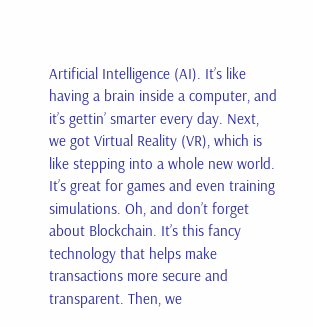Artificial Intelligence (AI). It’s like having a brain inside a computer, and it’s gettin’ smarter every day. Next, we got Virtual Reality (VR), which is like stepping into a whole new world. It’s great for games and even training simulations. Oh, and don’t forget about Blockchain. It’s this fancy technology that helps make transactions more secure and transparent. Then, we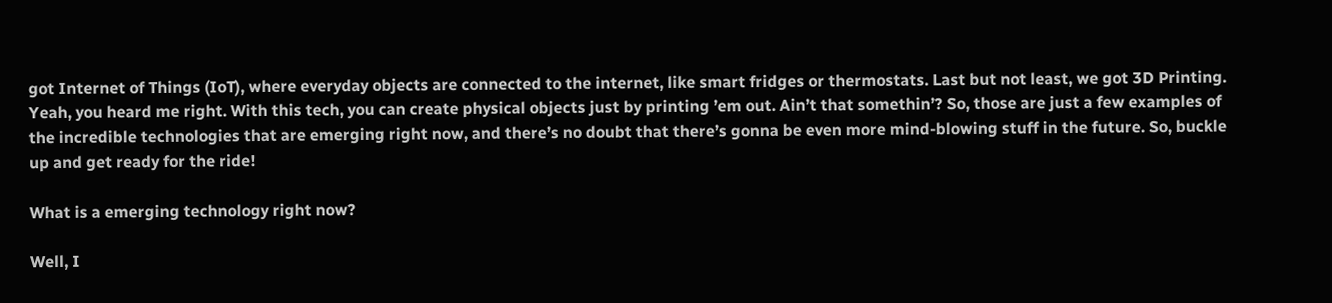got Internet of Things (IoT), where everyday objects are connected to the internet, like smart fridges or thermostats. Last but not least, we got 3D Printing. Yeah, you heard me right. With this tech, you can create physical objects just by printing ’em out. Ain’t that somethin’? So, those are just a few examples of the incredible technologies that are emerging right now, and there’s no doubt that there’s gonna be even more mind-blowing stuff in the future. So, buckle up and get ready for the ride!

What is a emerging technology right now?

Well, I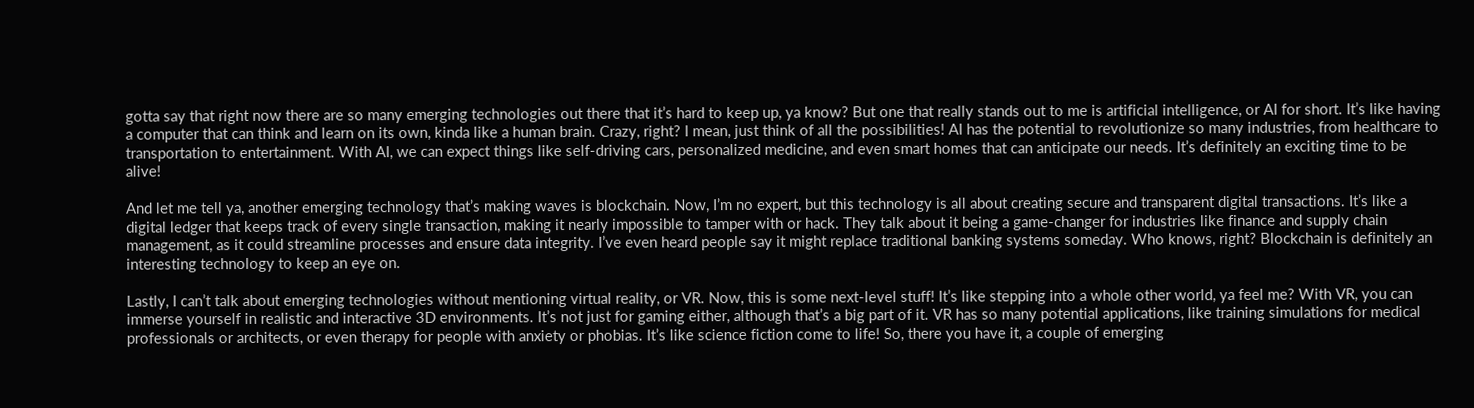gotta say that right now there are so many emerging technologies out there that it’s hard to keep up, ya know? But one that really stands out to me is artificial intelligence, or AI for short. It’s like having a computer that can think and learn on its own, kinda like a human brain. Crazy, right? I mean, just think of all the possibilities! AI has the potential to revolutionize so many industries, from healthcare to transportation to entertainment. With AI, we can expect things like self-driving cars, personalized medicine, and even smart homes that can anticipate our needs. It’s definitely an exciting time to be alive!

And let me tell ya, another emerging technology that’s making waves is blockchain. Now, I’m no expert, but this technology is all about creating secure and transparent digital transactions. It’s like a digital ledger that keeps track of every single transaction, making it nearly impossible to tamper with or hack. They talk about it being a game-changer for industries like finance and supply chain management, as it could streamline processes and ensure data integrity. I’ve even heard people say it might replace traditional banking systems someday. Who knows, right? Blockchain is definitely an interesting technology to keep an eye on.

Lastly, I can’t talk about emerging technologies without mentioning virtual reality, or VR. Now, this is some next-level stuff! It’s like stepping into a whole other world, ya feel me? With VR, you can immerse yourself in realistic and interactive 3D environments. It’s not just for gaming either, although that’s a big part of it. VR has so many potential applications, like training simulations for medical professionals or architects, or even therapy for people with anxiety or phobias. It’s like science fiction come to life! So, there you have it, a couple of emerging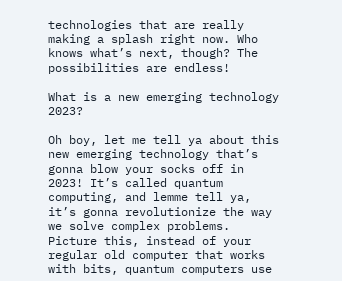technologies that are really making a splash right now. Who knows what’s next, though? The possibilities are endless!

What is a new emerging technology 2023?

Oh boy, let me tell ya about this new emerging technology that’s gonna blow your socks off in 2023! It’s called quantum computing, and lemme tell ya, it’s gonna revolutionize the way we solve complex problems. Picture this, instead of your regular old computer that works with bits, quantum computers use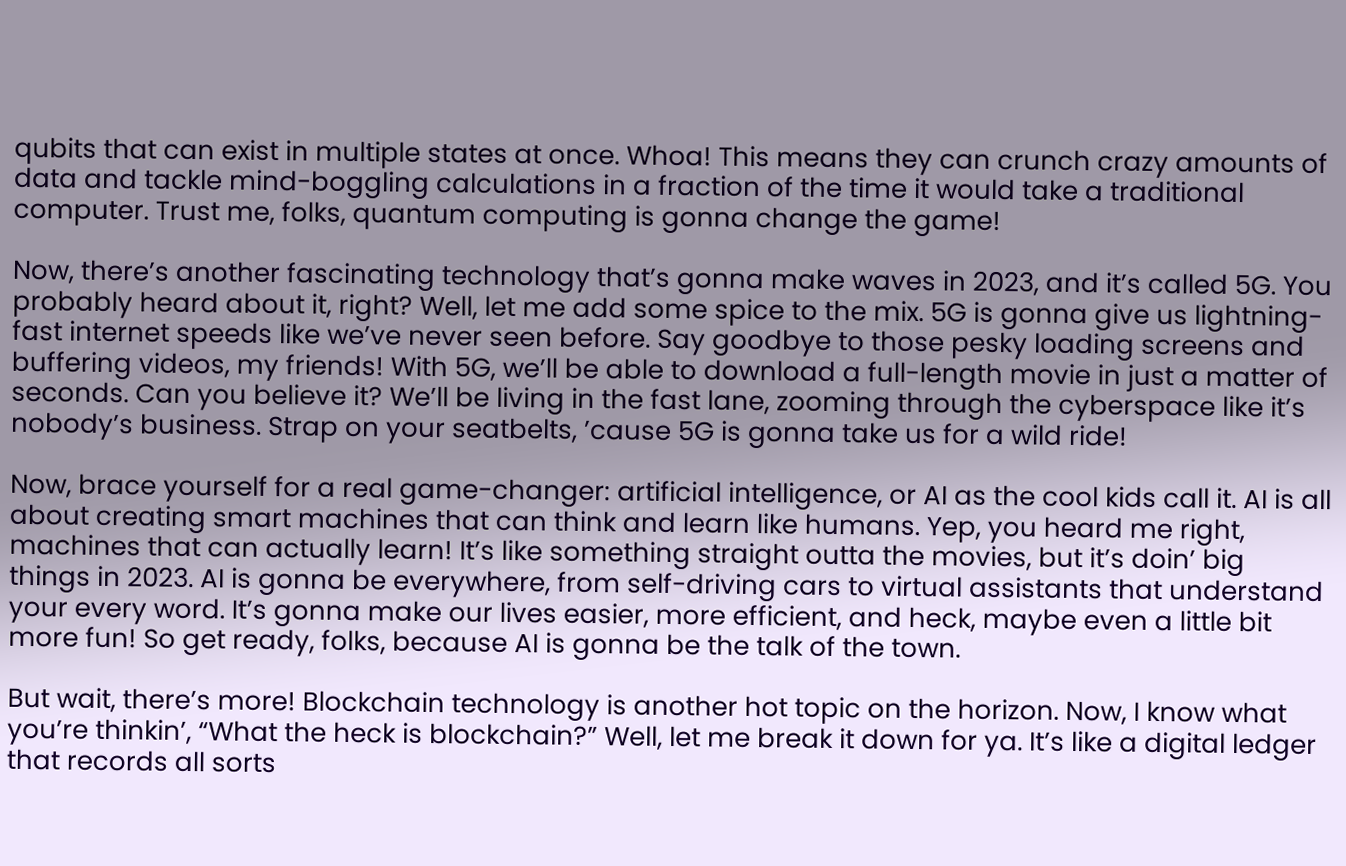qubits that can exist in multiple states at once. Whoa! This means they can crunch crazy amounts of data and tackle mind-boggling calculations in a fraction of the time it would take a traditional computer. Trust me, folks, quantum computing is gonna change the game!

Now, there’s another fascinating technology that’s gonna make waves in 2023, and it’s called 5G. You probably heard about it, right? Well, let me add some spice to the mix. 5G is gonna give us lightning-fast internet speeds like we’ve never seen before. Say goodbye to those pesky loading screens and buffering videos, my friends! With 5G, we’ll be able to download a full-length movie in just a matter of seconds. Can you believe it? We’ll be living in the fast lane, zooming through the cyberspace like it’s nobody’s business. Strap on your seatbelts, ’cause 5G is gonna take us for a wild ride!

Now, brace yourself for a real game-changer: artificial intelligence, or AI as the cool kids call it. AI is all about creating smart machines that can think and learn like humans. Yep, you heard me right, machines that can actually learn! It’s like something straight outta the movies, but it’s doin’ big things in 2023. AI is gonna be everywhere, from self-driving cars to virtual assistants that understand your every word. It’s gonna make our lives easier, more efficient, and heck, maybe even a little bit more fun! So get ready, folks, because AI is gonna be the talk of the town.

But wait, there’s more! Blockchain technology is another hot topic on the horizon. Now, I know what you’re thinkin’, “What the heck is blockchain?” Well, let me break it down for ya. It’s like a digital ledger that records all sorts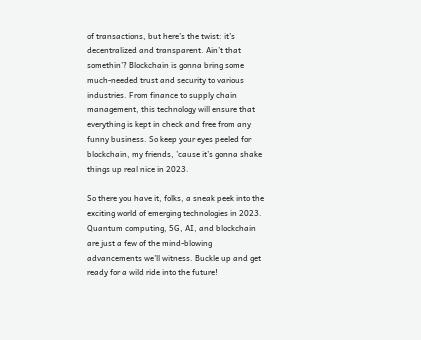of transactions, but here’s the twist: it’s decentralized and transparent. Ain’t that somethin’? Blockchain is gonna bring some much-needed trust and security to various industries. From finance to supply chain management, this technology will ensure that everything is kept in check and free from any funny business. So keep your eyes peeled for blockchain, my friends, ’cause it’s gonna shake things up real nice in 2023.

So there you have it, folks, a sneak peek into the exciting world of emerging technologies in 2023. Quantum computing, 5G, AI, and blockchain are just a few of the mind-blowing advancements we’ll witness. Buckle up and get ready for a wild ride into the future!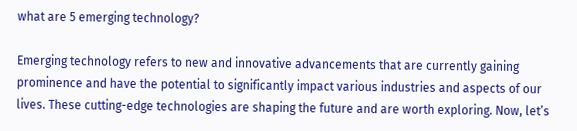what are 5 emerging technology?

Emerging technology refers to new and innovative advancements that are currently gaining prominence and have the potential to significantly impact various industries and aspects of our lives. These cutting-edge technologies are shaping the future and are worth exploring. Now, let’s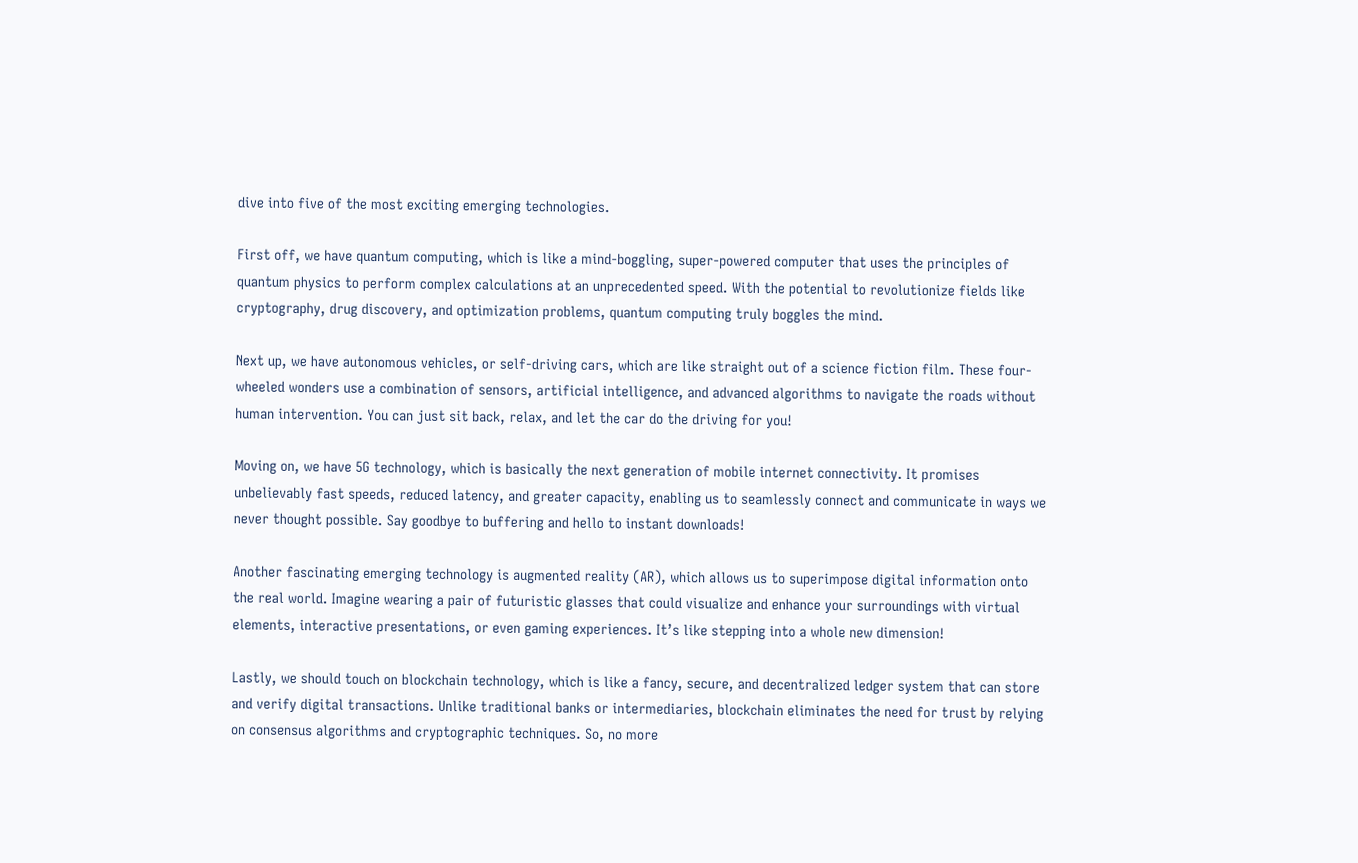dive into five of the most exciting emerging technologies.

First off, we have quantum computing, which is like a mind-boggling, super-powered computer that uses the principles of quantum physics to perform complex calculations at an unprecedented speed. With the potential to revolutionize fields like cryptography, drug discovery, and optimization problems, quantum computing truly boggles the mind.

Next up, we have autonomous vehicles, or self-driving cars, which are like straight out of a science fiction film. These four-wheeled wonders use a combination of sensors, artificial intelligence, and advanced algorithms to navigate the roads without human intervention. You can just sit back, relax, and let the car do the driving for you!

Moving on, we have 5G technology, which is basically the next generation of mobile internet connectivity. It promises unbelievably fast speeds, reduced latency, and greater capacity, enabling us to seamlessly connect and communicate in ways we never thought possible. Say goodbye to buffering and hello to instant downloads!

Another fascinating emerging technology is augmented reality (AR), which allows us to superimpose digital information onto the real world. Imagine wearing a pair of futuristic glasses that could visualize and enhance your surroundings with virtual elements, interactive presentations, or even gaming experiences. It’s like stepping into a whole new dimension!

Lastly, we should touch on blockchain technology, which is like a fancy, secure, and decentralized ledger system that can store and verify digital transactions. Unlike traditional banks or intermediaries, blockchain eliminates the need for trust by relying on consensus algorithms and cryptographic techniques. So, no more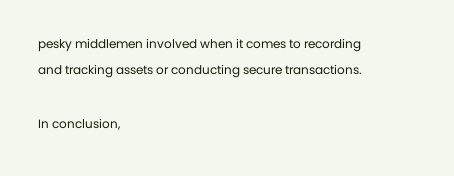pesky middlemen involved when it comes to recording and tracking assets or conducting secure transactions.

In conclusion,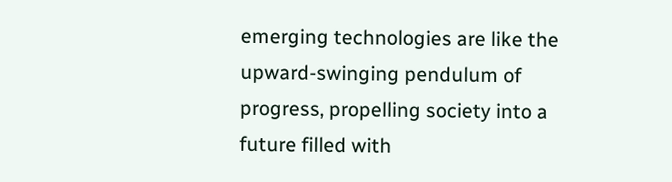emerging technologies are like the upward-swinging pendulum of progress, propelling society into a future filled with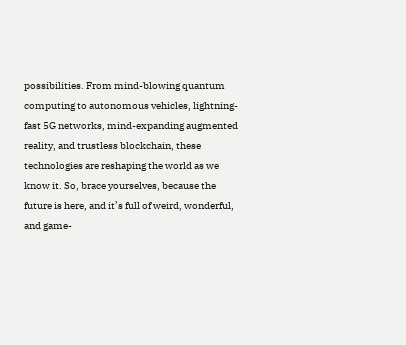possibilities. From mind-blowing quantum computing to autonomous vehicles, lightning-fast 5G networks, mind-expanding augmented reality, and trustless blockchain, these technologies are reshaping the world as we know it. So, brace yourselves, because the future is here, and it’s full of weird, wonderful, and game-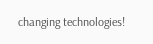changing technologies!